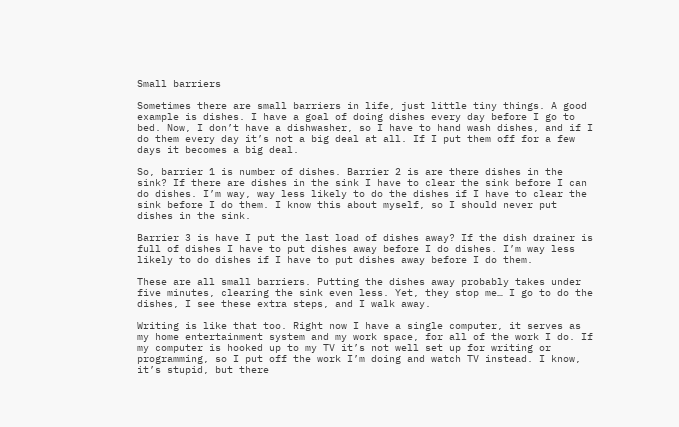Small barriers

Sometimes there are small barriers in life, just little tiny things. A good example is dishes. I have a goal of doing dishes every day before I go to bed. Now, I don’t have a dishwasher, so I have to hand wash dishes, and if I do them every day it’s not a big deal at all. If I put them off for a few days it becomes a big deal.

So, barrier 1 is number of dishes. Barrier 2 is are there dishes in the sink? If there are dishes in the sink I have to clear the sink before I can do dishes. I’m way, way less likely to do the dishes if I have to clear the sink before I do them. I know this about myself, so I should never put dishes in the sink.

Barrier 3 is have I put the last load of dishes away? If the dish drainer is full of dishes I have to put dishes away before I do dishes. I’m way less likely to do dishes if I have to put dishes away before I do them.

These are all small barriers. Putting the dishes away probably takes under five minutes, clearing the sink even less. Yet, they stop me… I go to do the dishes, I see these extra steps, and I walk away.

Writing is like that too. Right now I have a single computer, it serves as my home entertainment system and my work space, for all of the work I do. If my computer is hooked up to my TV it’s not well set up for writing or programming, so I put off the work I’m doing and watch TV instead. I know, it’s stupid, but there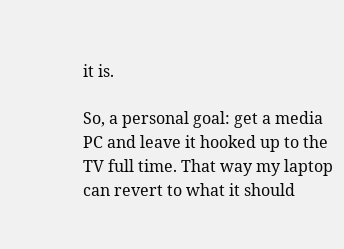it is.

So, a personal goal: get a media PC and leave it hooked up to the TV full time. That way my laptop can revert to what it should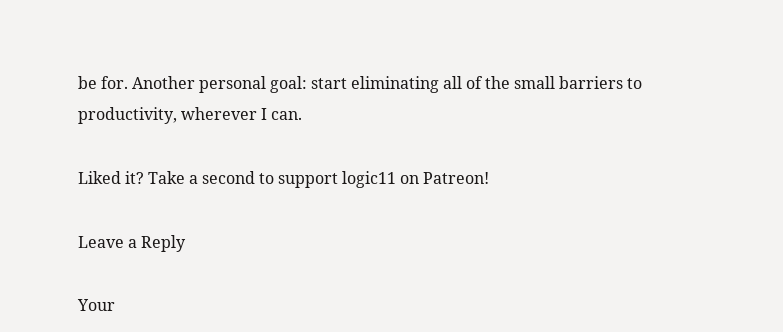be for. Another personal goal: start eliminating all of the small barriers to productivity, wherever I can.

Liked it? Take a second to support logic11 on Patreon!

Leave a Reply

Your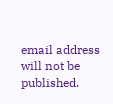email address will not be published.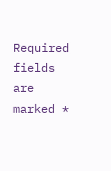Required fields are marked *